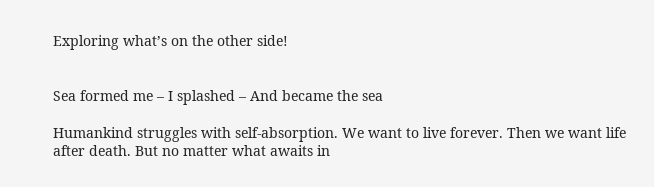Exploring what’s on the other side!


Sea formed me – I splashed – And became the sea

Humankind struggles with self-absorption. We want to live forever. Then we want life after death. But no matter what awaits in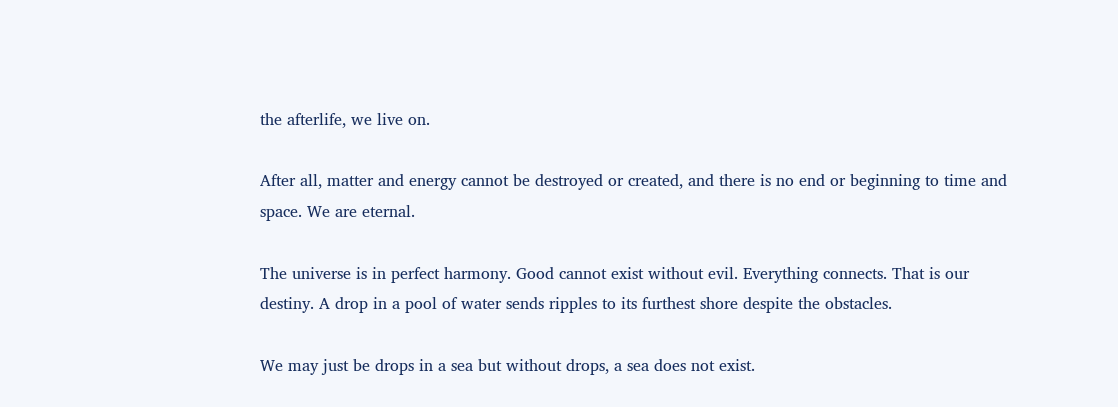the afterlife, we live on.

After all, matter and energy cannot be destroyed or created, and there is no end or beginning to time and space. We are eternal.

The universe is in perfect harmony. Good cannot exist without evil. Everything connects. That is our destiny. A drop in a pool of water sends ripples to its furthest shore despite the obstacles.

We may just be drops in a sea but without drops, a sea does not exist.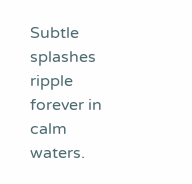Subtle splashes ripple forever in calm waters.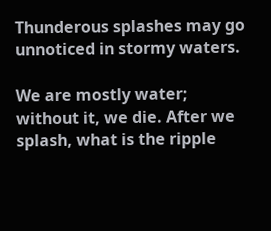Thunderous splashes may go unnoticed in stormy waters.

We are mostly water; without it, we die. After we splash, what is the ripple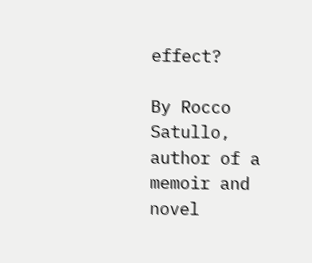effect?

By Rocco Satullo, author of a memoir and novel